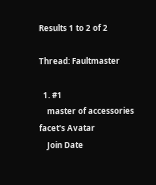Results 1 to 2 of 2

Thread: Faultmaster

  1. #1
    master of accessories facet's Avatar
    Join Date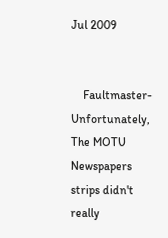Jul 2009


    Faultmaster- Unfortunately, The MOTU Newspapers strips didn't really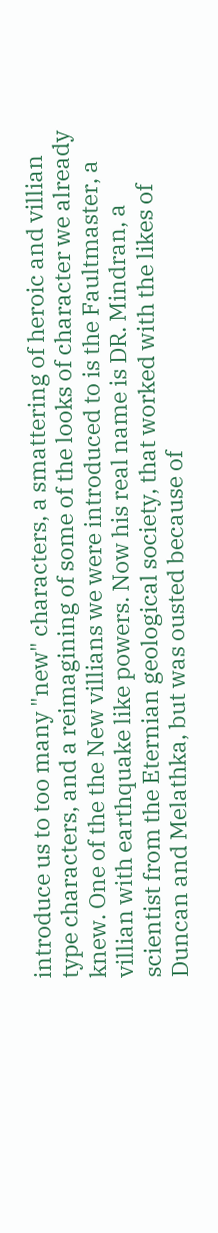introduce us to too many "new" characters, a smattering of heroic and villian type characters, and a reimagining of some of the looks of character we already knew. One of the the New villians we were introduced to is the Faultmaster, a villian with earthquake like powers. Now his real name is DR. Mindran, a scientist from the Eternian geological society, that worked with the likes of Duncan and Melathka, but was ousted because of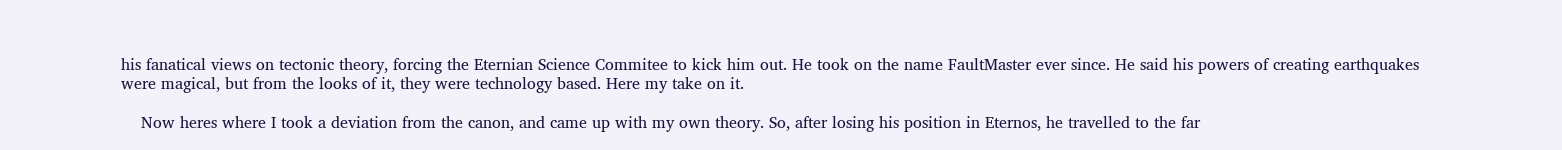his fanatical views on tectonic theory, forcing the Eternian Science Commitee to kick him out. He took on the name FaultMaster ever since. He said his powers of creating earthquakes were magical, but from the looks of it, they were technology based. Here my take on it.

    Now heres where I took a deviation from the canon, and came up with my own theory. So, after losing his position in Eternos, he travelled to the far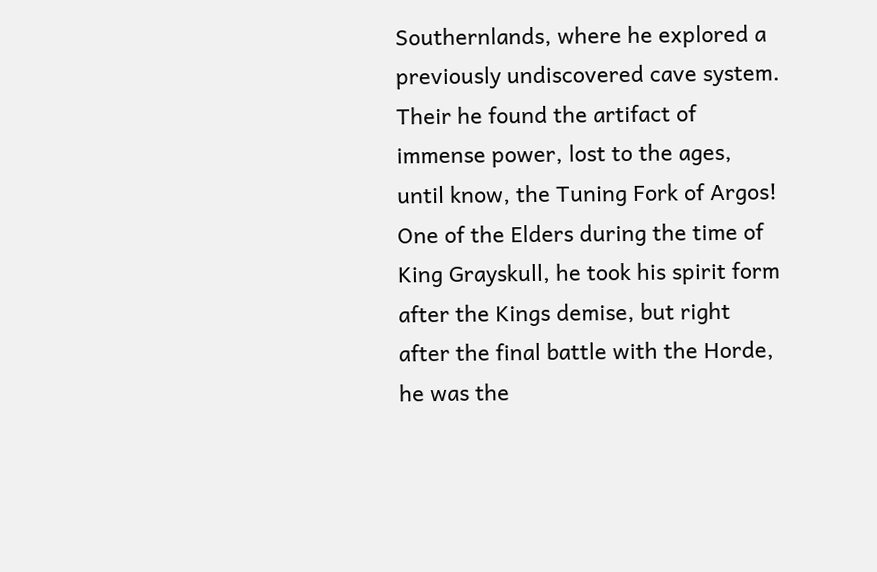Southernlands, where he explored a previously undiscovered cave system. Their he found the artifact of immense power, lost to the ages, until know, the Tuning Fork of Argos! One of the Elders during the time of King Grayskull, he took his spirit form after the Kings demise, but right after the final battle with the Horde, he was the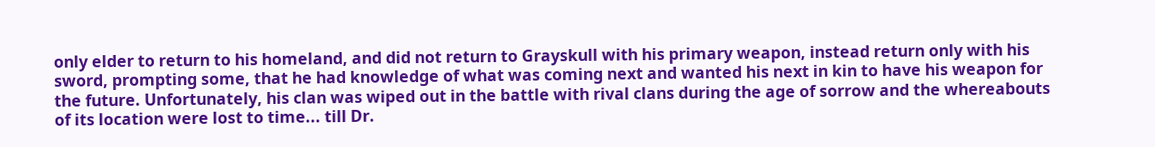only elder to return to his homeland, and did not return to Grayskull with his primary weapon, instead return only with his sword, prompting some, that he had knowledge of what was coming next and wanted his next in kin to have his weapon for the future. Unfortunately, his clan was wiped out in the battle with rival clans during the age of sorrow and the whereabouts of its location were lost to time... till Dr.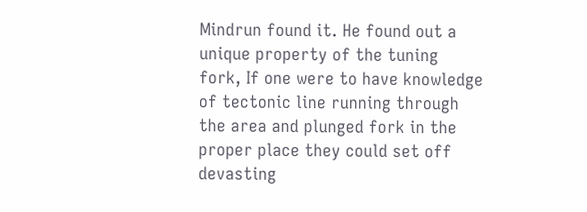Mindrun found it. He found out a unique property of the tuning fork, If one were to have knowledge of tectonic line running through the area and plunged fork in the proper place they could set off devasting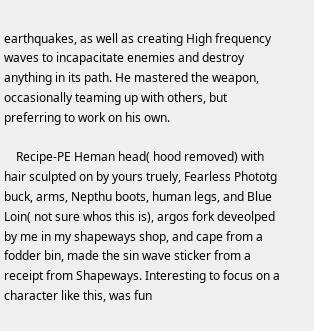earthquakes, as well as creating High frequency waves to incapacitate enemies and destroy anything in its path. He mastered the weapon, occasionally teaming up with others, but preferring to work on his own.

    Recipe-PE Heman head( hood removed) with hair sculpted on by yours truely, Fearless Phototg buck, arms, Nepthu boots, human legs, and Blue Loin( not sure whos this is), argos fork deveolped by me in my shapeways shop, and cape from a fodder bin, made the sin wave sticker from a receipt from Shapeways. Interesting to focus on a character like this, was fun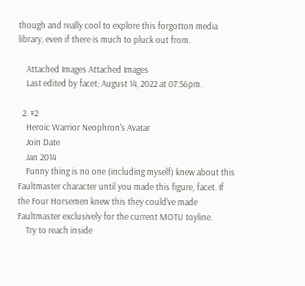though and really cool to explore this forgotton media library, even if there is much to pluck out from.

    Attached Images Attached Images
    Last edited by facet; August 14, 2022 at 07:56pm.

  2. #2
    Heroic Warrior Neophron's Avatar
    Join Date
    Jan 2014
    Funny thing is no one (including myself) knew about this Faultmaster character until you made this figure, facet. If the Four Horsemen knew this they could've made Faultmaster exclusively for the current MOTU toyline.
    Try to reach inside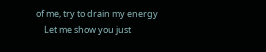of me, try to drain my energy
    Let me show you just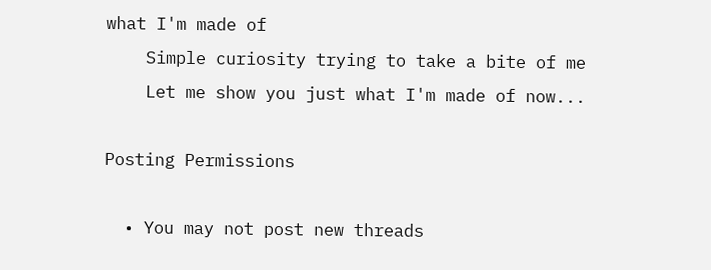what I'm made of
    Simple curiosity trying to take a bite of me
    Let me show you just what I'm made of now...

Posting Permissions

  • You may not post new threads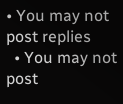• You may not post replies
  • You may not post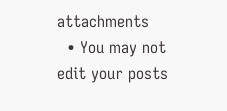attachments
  • You may not edit your posts